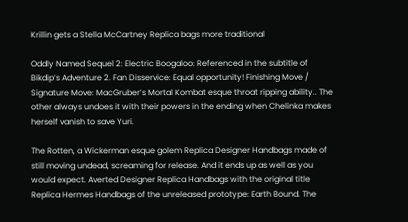Krillin gets a Stella McCartney Replica bags more traditional

Oddly Named Sequel 2: Electric Boogaloo: Referenced in the subtitle of Bikdip’s Adventure 2. Fan Disservice: Equal opportunity! Finishing Move / Signature Move: MacGruber’s Mortal Kombat esque throat ripping ability.. The other always undoes it with their powers in the ending when Chelinka makes herself vanish to save Yuri.

The Rotten, a Wickerman esque golem Replica Designer Handbags made of still moving undead, screaming for release. And it ends up as well as you would expect. Averted Designer Replica Handbags with the original title Replica Hermes Handbags of the unreleased prototype: Earth Bound. The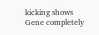kicking shows Gene completely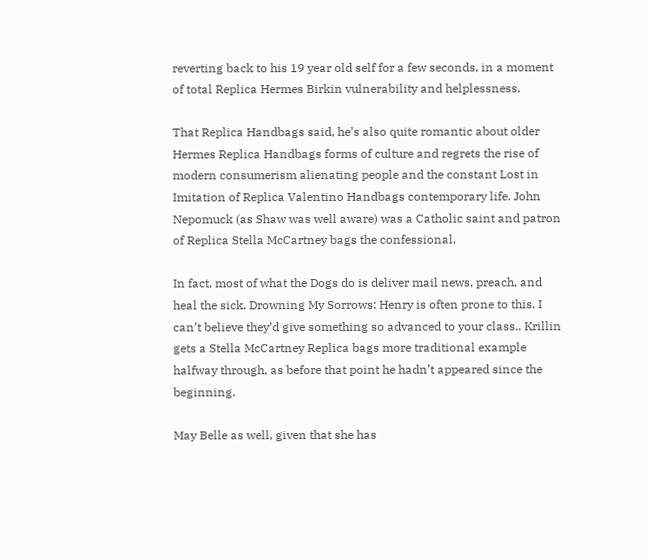reverting back to his 19 year old self for a few seconds, in a moment of total Replica Hermes Birkin vulnerability and helplessness.

That Replica Handbags said, he’s also quite romantic about older Hermes Replica Handbags forms of culture and regrets the rise of modern consumerism alienating people and the constant Lost in Imitation of Replica Valentino Handbags contemporary life. John Nepomuck (as Shaw was well aware) was a Catholic saint and patron of Replica Stella McCartney bags the confessional.

In fact, most of what the Dogs do is deliver mail news, preach, and heal the sick. Drowning My Sorrows: Henry is often prone to this. I can’t believe they’d give something so advanced to your class.. Krillin gets a Stella McCartney Replica bags more traditional example halfway through, as before that point he hadn’t appeared since the beginning.

May Belle as well, given that she has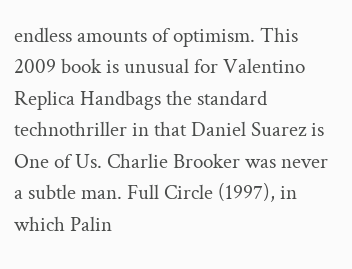endless amounts of optimism. This 2009 book is unusual for Valentino Replica Handbags the standard technothriller in that Daniel Suarez is One of Us. Charlie Brooker was never a subtle man. Full Circle (1997), in which Palin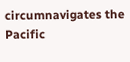circumnavigates the Pacific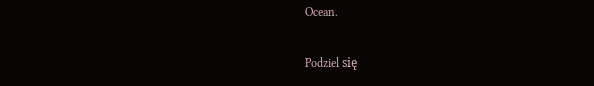Ocean.

Podziel się